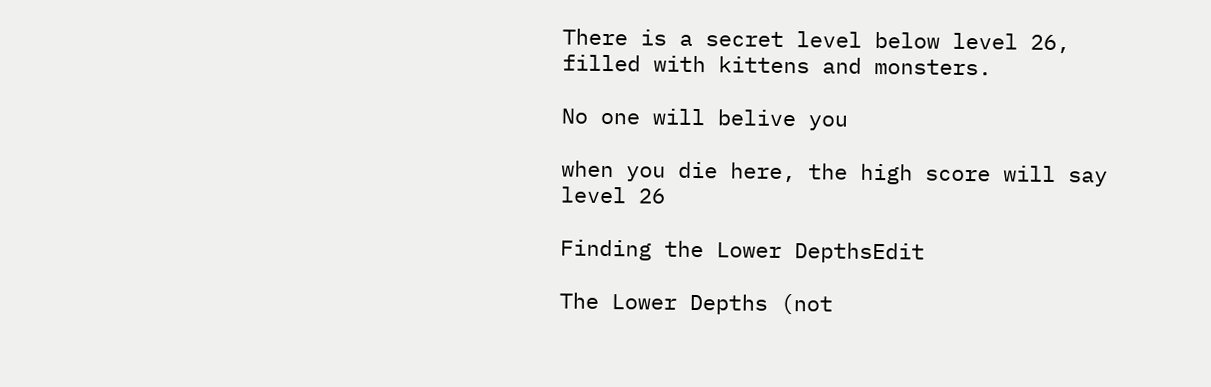There is a secret level below level 26, filled with kittens and monsters.

No one will belive you

when you die here, the high score will say level 26

Finding the Lower DepthsEdit

The Lower Depths (not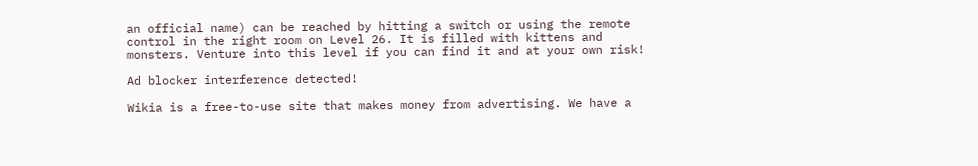an official name) can be reached by hitting a switch or using the remote control in the right room on Level 26. It is filled with kittens and monsters. Venture into this level if you can find it and at your own risk!

Ad blocker interference detected!

Wikia is a free-to-use site that makes money from advertising. We have a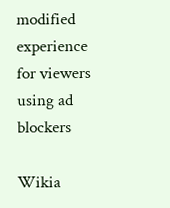modified experience for viewers using ad blockers

Wikia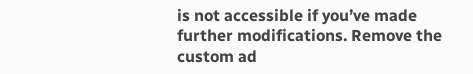is not accessible if you’ve made further modifications. Remove the custom ad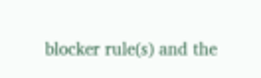blocker rule(s) and the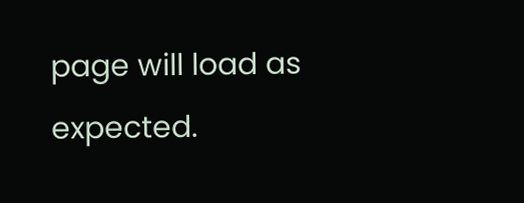page will load as expected.